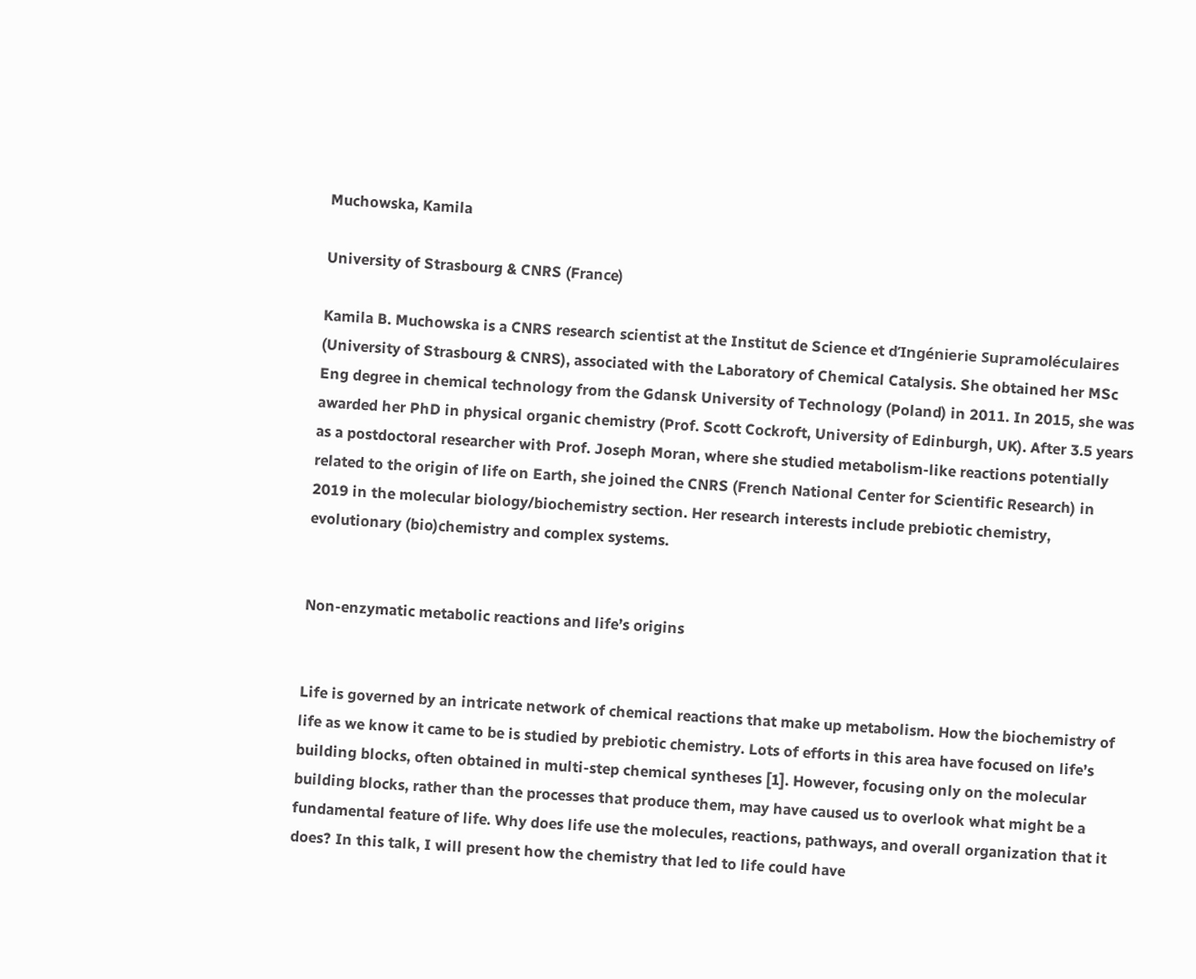Muchowska, Kamila

University of Strasbourg & CNRS (France)

Kamila B. Muchowska is a CNRS research scientist at the Institut de Science et d’Ingénierie Supramoléculaires (University of Strasbourg & CNRS), associated with the Laboratory of Chemical Catalysis. She obtained her MSc Eng degree in chemical technology from the Gdansk University of Technology (Poland) in 2011. In 2015, she was awarded her PhD in physical organic chemistry (Prof. Scott Cockroft, University of Edinburgh, UK). After 3.5 years as a postdoctoral researcher with Prof. Joseph Moran, where she studied metabolism-like reactions potentially related to the origin of life on Earth, she joined the CNRS (French National Center for Scientific Research) in 2019 in the molecular biology/biochemistry section. Her research interests include prebiotic chemistry, evolutionary (bio)chemistry and complex systems.


Non-enzymatic metabolic reactions and life’s origins


Life is governed by an intricate network of chemical reactions that make up metabolism. How the biochemistry of life as we know it came to be is studied by prebiotic chemistry. Lots of efforts in this area have focused on life’s building blocks, often obtained in multi-step chemical syntheses [1]. However, focusing only on the molecular building blocks, rather than the processes that produce them, may have caused us to overlook what might be a fundamental feature of life. Why does life use the molecules, reactions, pathways, and overall organization that it does? In this talk, I will present how the chemistry that led to life could have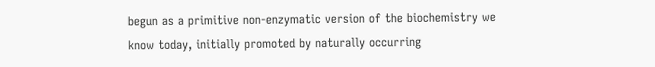begun as a primitive non-enzymatic version of the biochemistry we know today, initially promoted by naturally occurring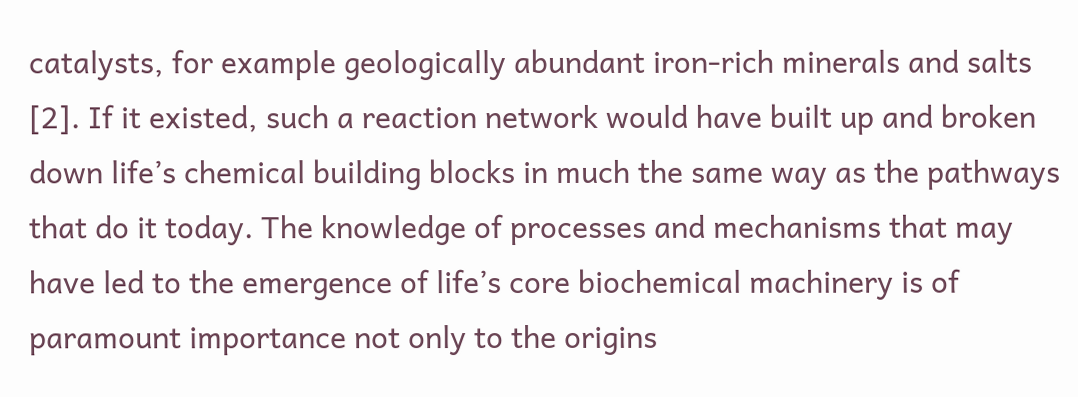catalysts, for example geologically abundant iron-rich minerals and salts [2]. If it existed, such a reaction network would have built up and broken down life’s chemical building blocks in much the same way as the pathways that do it today. The knowledge of processes and mechanisms that may have led to the emergence of life’s core biochemical machinery is of paramount importance not only to the origins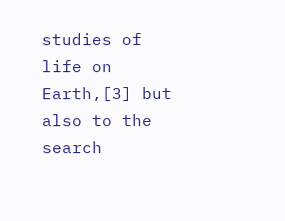studies of life on Earth,[3] but also to the search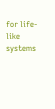for life-like systems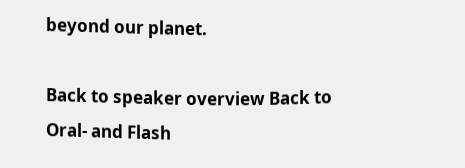beyond our planet.

Back to speaker overview Back to Oral- and Flash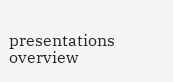presentations overview